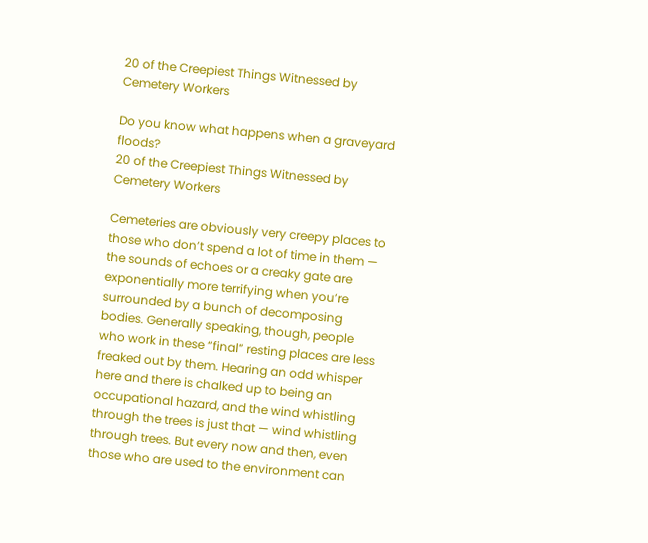20 of the Creepiest Things Witnessed by Cemetery Workers

Do you know what happens when a graveyard floods?
20 of the Creepiest Things Witnessed by Cemetery Workers

Cemeteries are obviously very creepy places to those who don’t spend a lot of time in them — the sounds of echoes or a creaky gate are exponentially more terrifying when you’re surrounded by a bunch of decomposing bodies. Generally speaking, though, people who work in these “final” resting places are less freaked out by them. Hearing an odd whisper here and there is chalked up to being an occupational hazard, and the wind whistling through the trees is just that — wind whistling through trees. But every now and then, even those who are used to the environment can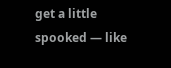get a little spooked — like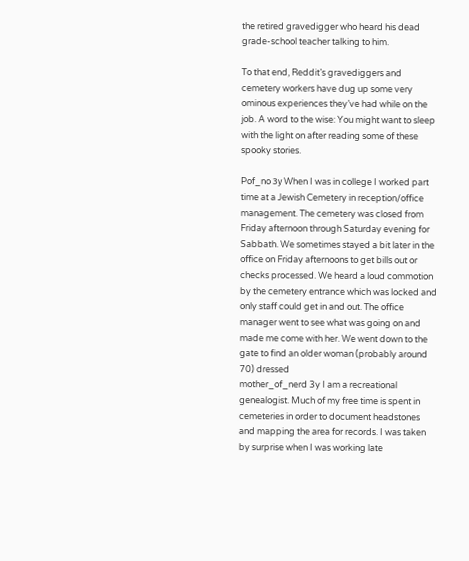the retired gravedigger who heard his dead grade-school teacher talking to him.

To that end, Reddit’s gravediggers and cemetery workers have dug up some very ominous experiences they’ve had while on the job. A word to the wise: You might want to sleep with the light on after reading some of these spooky stories.

Pof_no Зу When I was in college I worked part time at a Jewish Cemetery in reception/office management. The cemetery was closed from Friday afternoon through Saturday evening for Sabbath. We sometimes stayed a bit later in the office on Friday afternoons to get bills out or checks processed. We heard a loud commotion by the cemetery entrance which was locked and only staff could get in and out. The office manager went to see what was going on and made me come with her. We went down to the gate to find an older woman (probably around 70) dressed
mother_of_nerd 3y I am a recreational genealogist. Much of my free time is spent in cemeteries in order to document headstones and mapping the area for records. I was taken by surprise when I was working late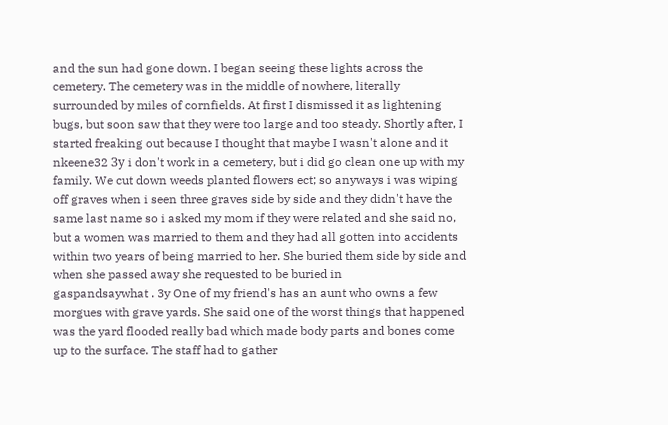and the sun had gone down. I began seeing these lights across the cemetery. The cemetery was in the middle of nowhere, literally surrounded by miles of cornfields. At first I dismissed it as lightening bugs, but soon saw that they were too large and too steady. Shortly after, I started freaking out because I thought that maybe I wasn't alone and it
nkeene32 Зу i don't work in a cemetery, but i did go clean one up with my family. We cut down weeds planted flowers ect; so anyways i was wiping off graves when i seen three graves side by side and they didn't have the same last name so i asked my mom if they were related and she said no, but a women was married to them and they had all gotten into accidents within two years of being married to her. She buried them side by side and when she passed away she requested to be buried in
gaspandsaywhat . 3y One of my friend's has an aunt who owns a few morgues with grave yards. She said one of the worst things that happened was the yard flooded really bad which made body parts and bones come up to the surface. The staff had to gather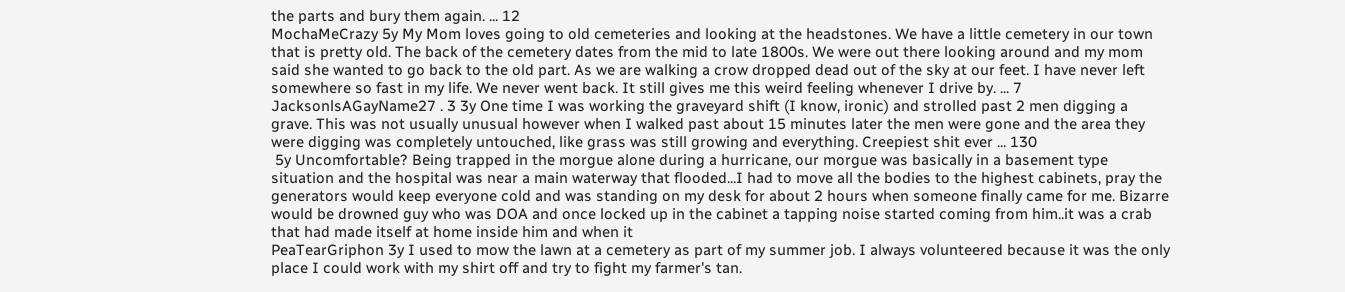the parts and bury them again. ... 12
MochaMeCrazy 5y My Mom loves going to old cemeteries and looking at the headstones. We have a little cemetery in our town that is pretty old. The back of the cemetery dates from the mid to late 1800s. We were out there looking around and my mom said she wanted to go back to the old part. As we are walking a crow dropped dead out of the sky at our feet. I have never left somewhere so fast in my life. We never went back. It still gives me this weird feeling whenever I drive by. ... 7
JacksonlsAGayName27 . 3 3y One time I was working the graveyard shift (I know, ironic) and strolled past 2 men digging a grave. This was not usually unusual however when I walked past about 15 minutes later the men were gone and the area they were digging was completely untouched, like grass was still growing and everything. Creepiest shit ever ... 130
 5y Uncomfortable? Being trapped in the morgue alone during a hurricane, our morgue was basically in a basement type situation and the hospital was near a main waterway that flooded...I had to move all the bodies to the highest cabinets, pray the generators would keep everyone cold and was standing on my desk for about 2 hours when someone finally came for me. Bizarre would be drowned guy who was DOA and once locked up in the cabinet a tapping noise started coming from him..it was a crab that had made itself at home inside him and when it
PeaTearGriphon 3y I used to mow the lawn at a cemetery as part of my summer job. I always volunteered because it was the only place I could work with my shirt off and try to fight my farmer's tan.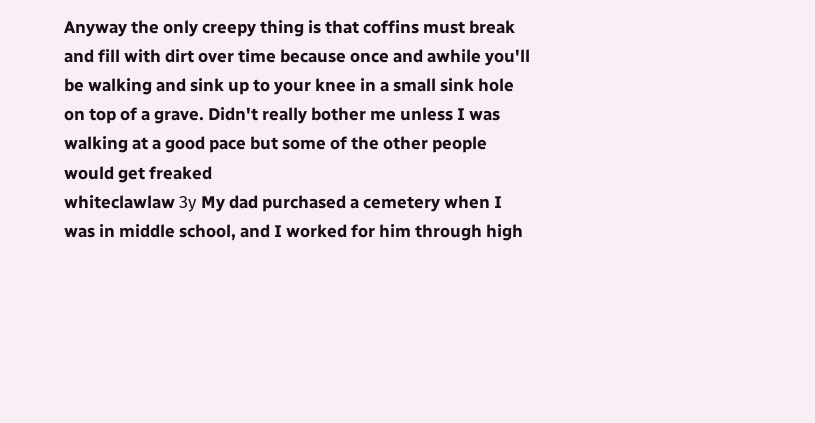Anyway the only creepy thing is that coffins must break and fill with dirt over time because once and awhile you'll be walking and sink up to your knee in a small sink hole on top of a grave. Didn't really bother me unless I was walking at a good pace but some of the other people would get freaked
whiteclawlaw Зу My dad purchased a cemetery when I was in middle school, and I worked for him through high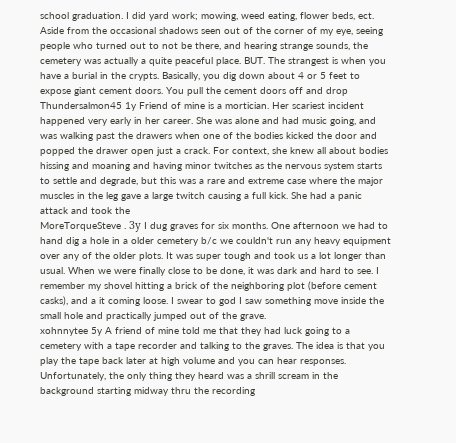school graduation. I did yard work; mowing, weed eating, flower beds, ect. Aside from the occasional shadows seen out of the corner of my eye, seeing people who turned out to not be there, and hearing strange sounds, the cemetery was actually a quite peaceful place. BUT. The strangest is when you have a burial in the crypts. Basically, you dig down about 4 or 5 feet to expose giant cement doors. You pull the cement doors off and drop
Thundersalmon45 1y Friend of mine is a mortician. Her scariest incident happened very early in her career. She was alone and had music going, and was walking past the drawers when one of the bodies kicked the door and popped the drawer open just a crack. For context, she knew all about bodies hissing and moaning and having minor twitches as the nervous system starts to settle and degrade, but this was a rare and extreme case where the major muscles in the leg gave a large twitch causing a full kick. She had a panic attack and took the
MoreTorqueSteve . Зу I dug graves for six months. One afternoon we had to hand dig a hole in a older cemetery b/c we couldn't run any heavy equipment over any of the older plots. It was super tough and took us a lot longer than usual. When we were finally close to be done, it was dark and hard to see. I remember my shovel hitting a brick of the neighboring plot (before cement casks), and a it coming loose. I swear to god I saw something move inside the small hole and practically jumped out of the grave.
xohnnytee 5y A friend of mine told me that they had luck going to a cemetery with a tape recorder and talking to the graves. The idea is that you play the tape back later at high volume and you can hear responses. Unfortunately, the only thing they heard was a shrill scream in the background starting midway thru the recording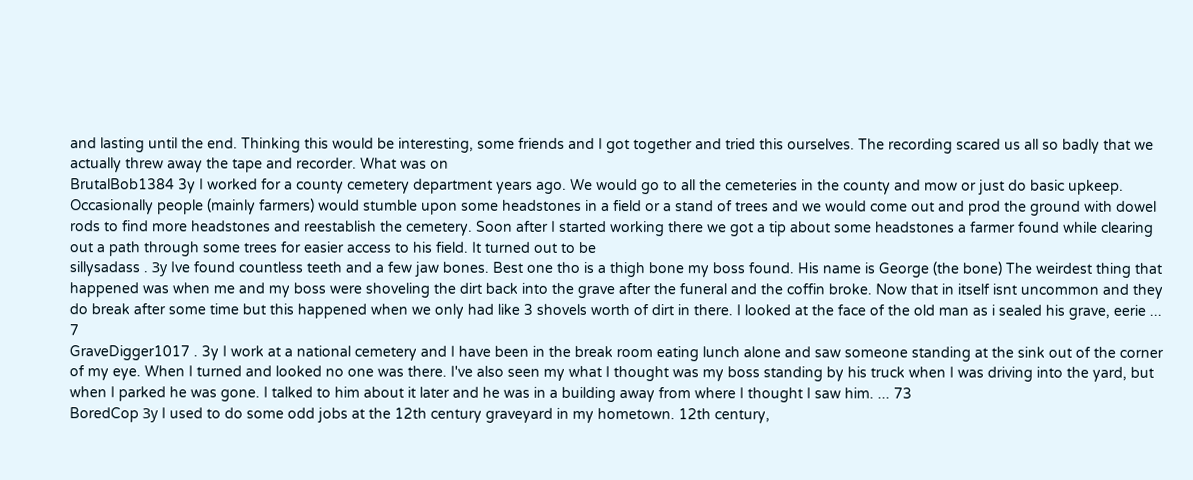and lasting until the end. Thinking this would be interesting, some friends and I got together and tried this ourselves. The recording scared us all so badly that we actually threw away the tape and recorder. What was on
BrutalBob1384 3y I worked for a county cemetery department years ago. We would go to all the cemeteries in the county and mow or just do basic upkeep. Occasionally people (mainly farmers) would stumble upon some headstones in a field or a stand of trees and we would come out and prod the ground with dowel rods to find more headstones and reestablish the cemetery. Soon after I started working there we got a tip about some headstones a farmer found while clearing out a path through some trees for easier access to his field. It turned out to be
sillysadass . Зу Ive found countless teeth and a few jaw bones. Best one tho is a thigh bone my boss found. His name is George (the bone) The weirdest thing that happened was when me and my boss were shoveling the dirt back into the grave after the funeral and the coffin broke. Now that in itself isnt uncommon and they do break after some time but this happened when we only had like 3 shovels worth of dirt in there. I looked at the face of the old man as i sealed his grave, eerie ... 7
GraveDigger1017 . 3y I work at a national cemetery and I have been in the break room eating lunch alone and saw someone standing at the sink out of the corner of my eye. When I turned and looked no one was there. I've also seen my what I thought was my boss standing by his truck when I was driving into the yard, but when I parked he was gone. I talked to him about it later and he was in a building away from where I thought I saw him. ... 73
BoredCop Зу I used to do some odd jobs at the 12th century graveyard in my hometown. 12th century,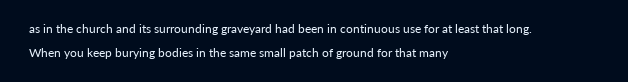as in the church and its surrounding graveyard had been in continuous use for at least that long. When you keep burying bodies in the same small patch of ground for that many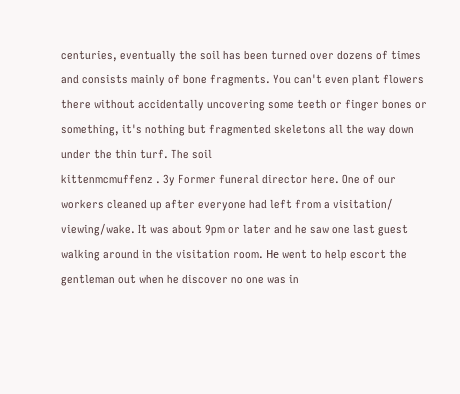centuries, eventually the soil has been turned over dozens of times and consists mainly of bone fragments. You can't even plant flowers there without accidentally uncovering some teeth or finger bones or something, it's nothing but fragmented skeletons all the way down under the thin turf. The soil
kittenmcmuffenz . 3y Former funeral director here. One of our workers cleaned up after everyone had left from a visitation/ viewing/wake. It was about 9pm or later and he saw one last guest walking around in the visitation room. Не went to help escort the gentleman out when he discover no one was in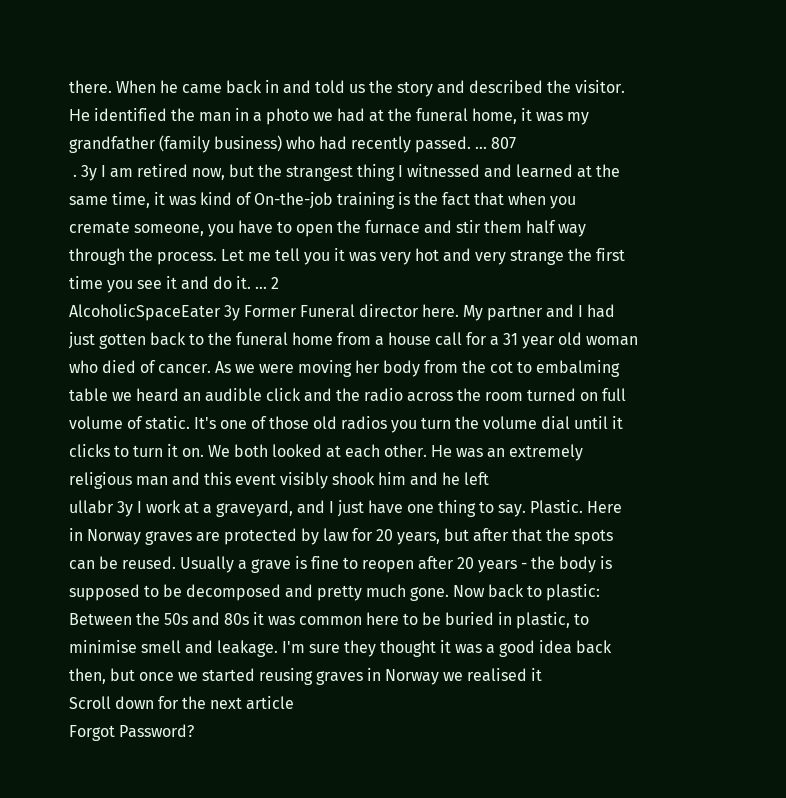there. When he came back in and told us the story and described the visitor. Не identified the man in a photo we had at the funeral home, it was my grandfather (family business) who had recently passed. ... 807
 . 3y I am retired now, but the strangest thing I witnessed and learned at the same time, it was kind of On-the-job training is the fact that when you cremate someone, you have to open the furnace and stir them half way through the process. Let me tell you it was very hot and very strange the first time you see it and do it. ... 2
AlcoholicSpaceEater 3y Former Funeral director here. My partner and I had just gotten back to the funeral home from a house call for a 31 year old woman who died of cancer. As we were moving her body from the cot to embalming table we heard an audible click and the radio across the room turned on full volume of static. It's one of those old radios you turn the volume dial until it clicks to turn it on. We both looked at each other. Не was an extremely religious man and this event visibly shook him and he left
ullabr 3y I work at a graveyard, and I just have one thing to say. Plastic. Here in Norway graves are protected by law for 20 years, but after that the spots can be reused. Usually a grave is fine to reopen after 20 years - the body is supposed to be decomposed and pretty much gone. Now back to plastic: Between the 50s and 80s it was common here to be buried in plastic, to minimise smell and leakage. I'm sure they thought it was a good idea back then, but once we started reusing graves in Norway we realised it
Scroll down for the next article
Forgot Password?